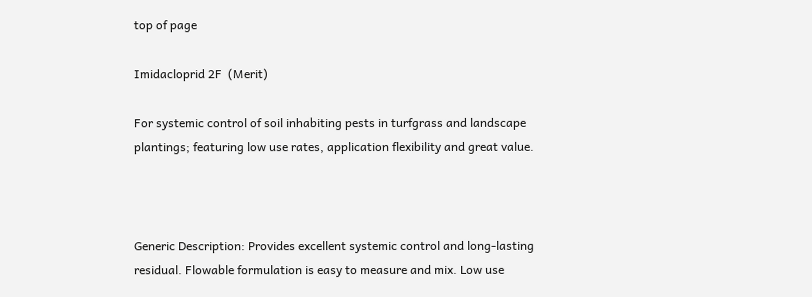top of page

Imidacloprid 2F  (Merit)

For systemic control of soil inhabiting pests in turfgrass and landscape plantings; featuring low use rates, application flexibility and great value.



Generic Description: Provides excellent systemic control and long-lasting residual. Flowable formulation is easy to measure and mix. Low use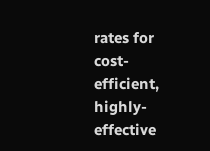rates for cost-efficient, highly-effective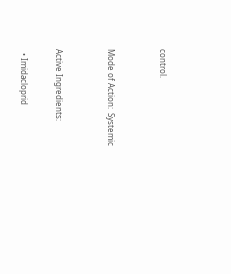control.


Mode of Action:  Systemic


Active Ingredients:

  • Imidacloprid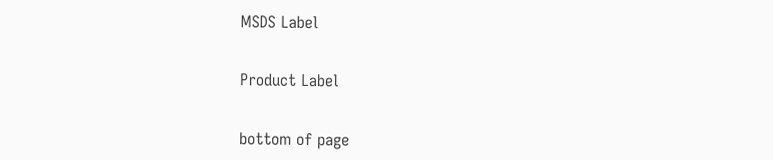MSDS Label


Product Label


bottom of page